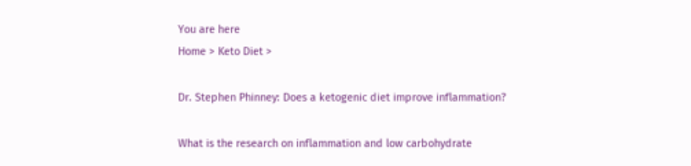You are here
Home > Keto Diet >

Dr. Stephen Phinney: Does a ketogenic diet improve inflammation?

What is the research on inflammation and low carbohydrate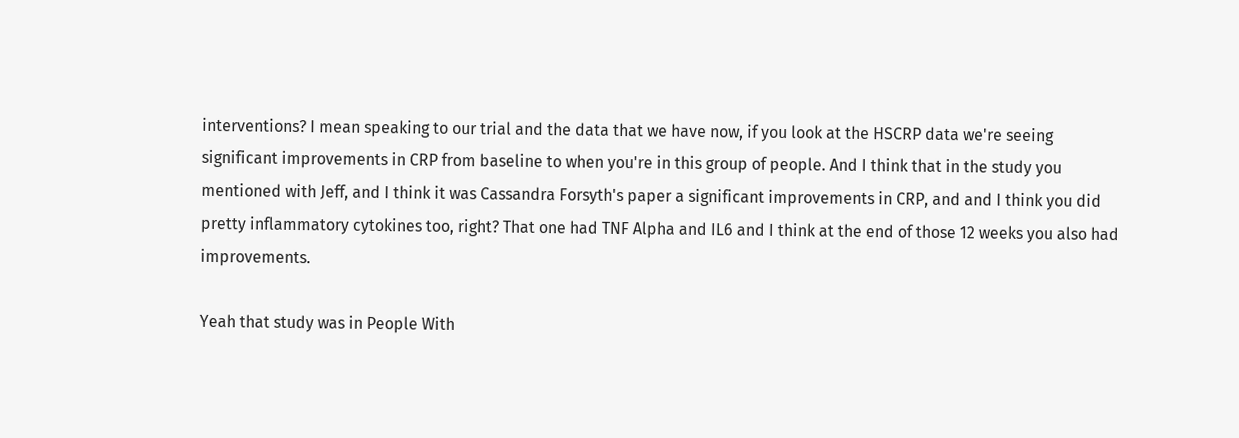interventions? I mean speaking to our trial and the data that we have now, if you look at the HSCRP data we're seeing significant improvements in CRP from baseline to when you're in this group of people. And I think that in the study you mentioned with Jeff, and I think it was Cassandra Forsyth's paper a significant improvements in CRP, and and I think you did pretty inflammatory cytokines too, right? That one had TNF Alpha and IL6 and I think at the end of those 12 weeks you also had improvements.

Yeah that study was in People With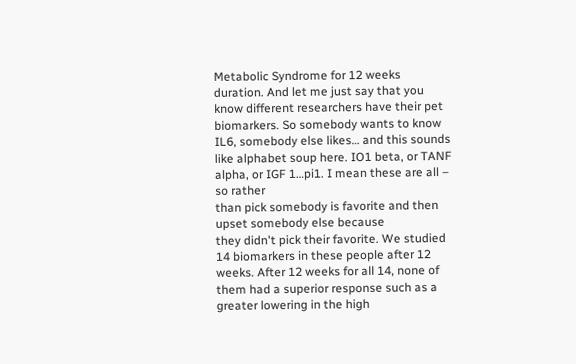Metabolic Syndrome for 12 weeks duration. And let me just say that you know different researchers have their pet biomarkers. So somebody wants to know IL6, somebody else likes… and this sounds like alphabet soup here. IO1 beta, or TANF alpha, or IGF 1…pi1. I mean these are all – so rather
than pick somebody is favorite and then upset somebody else because
they didn't pick their favorite. We studied 14 biomarkers in these people after 12 weeks. After 12 weeks for all 14, none of them had a superior response such as a greater lowering in the high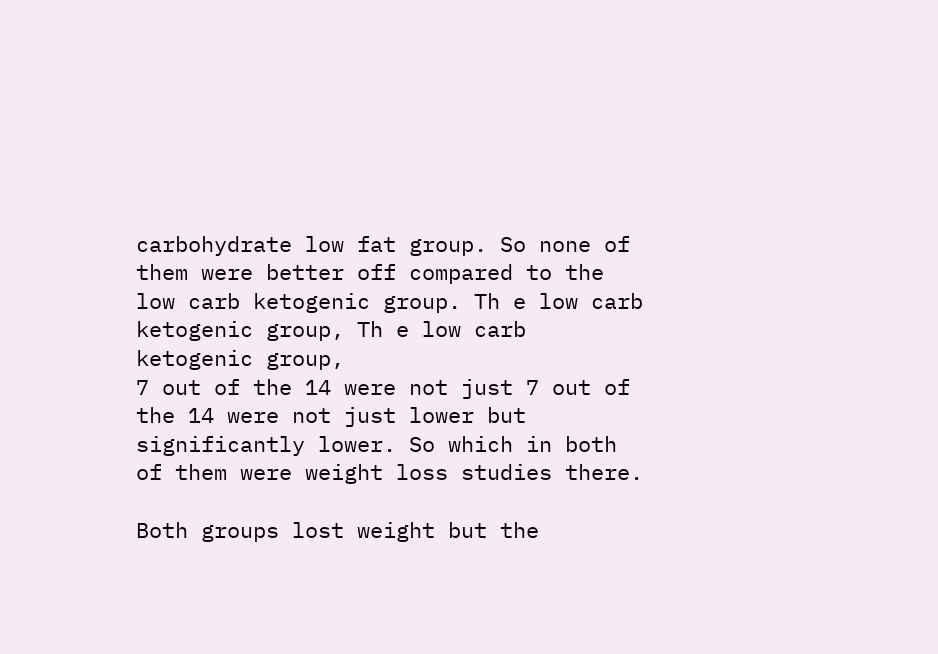carbohydrate low fat group. So none of them were better off compared to the low carb ketogenic group. Th e low carb ketogenic group, Th e low carb ketogenic group,
7 out of the 14 were not just 7 out of the 14 were not just lower but significantly lower. So which in both of them were weight loss studies there.

Both groups lost weight but the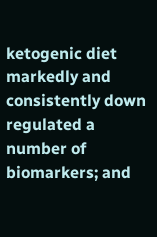ketogenic diet markedly and consistently down regulated a number of biomarkers; and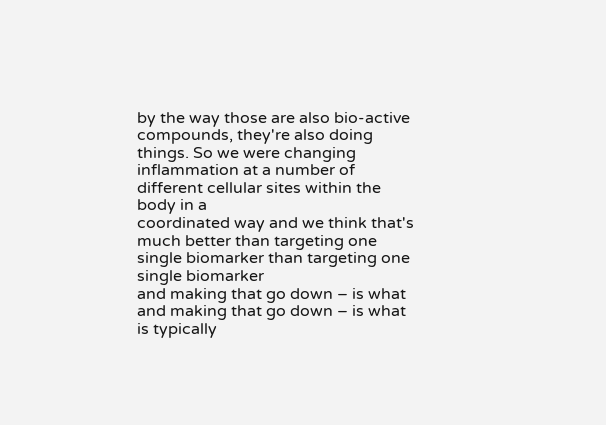by the way those are also bio-active compounds, they're also doing things. So we were changing inflammation at a number of different cellular sites within the body in a
coordinated way and we think that's much better than targeting one single biomarker than targeting one single biomarker
and making that go down – is what and making that go down – is what is typically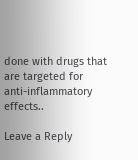done with drugs that are targeted for
anti-inflammatory effects..

Leave a Reply